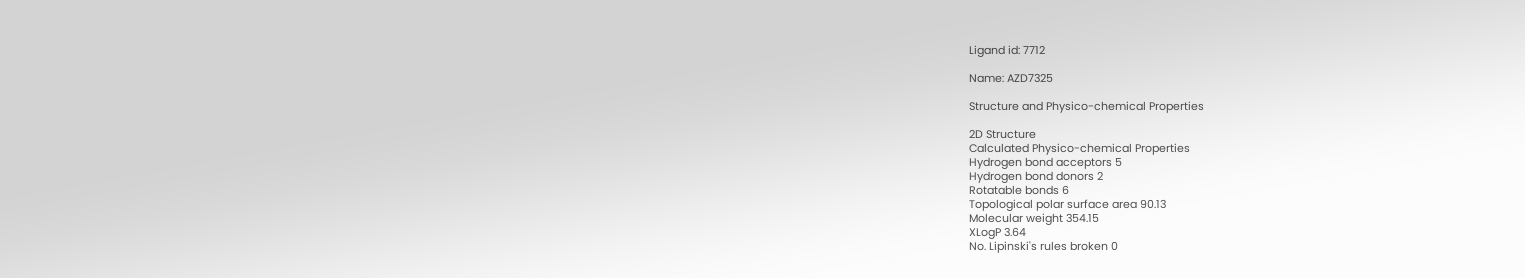Ligand id: 7712

Name: AZD7325

Structure and Physico-chemical Properties

2D Structure
Calculated Physico-chemical Properties
Hydrogen bond acceptors 5
Hydrogen bond donors 2
Rotatable bonds 6
Topological polar surface area 90.13
Molecular weight 354.15
XLogP 3.64
No. Lipinski's rules broken 0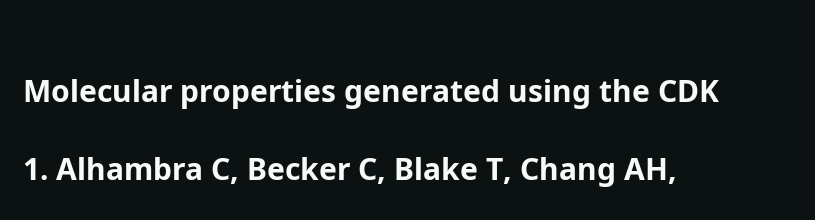Molecular properties generated using the CDK

1. Alhambra C, Becker C, Blake T, Chang AH,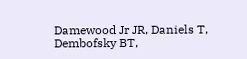Damewood Jr JR, Daniels T, Dembofsky BT,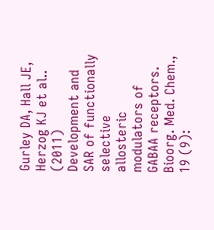Gurley DA, Hall JE, Herzog KJ et al.. (2011)
Development and SAR of functionally selective allosteric modulators of GABAA receptors.
Bioorg. Med. Chem., 19 (9):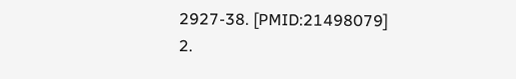2927-38. [PMID:21498079]
2.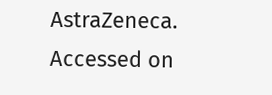AstraZeneca.
Accessed on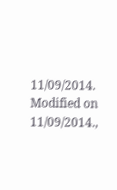11/09/2014. Modified on 11/09/2014.,